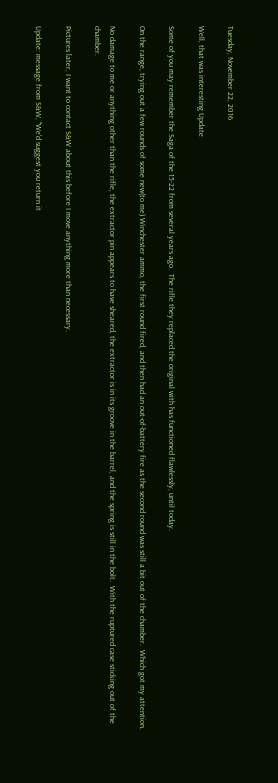Tuesday, November 22, 2016

Well, that was interesting Update

Some of you may remember the Saga of the 15-22 from several years ago.  The rifle they replaced the original with has functioned flawlessly, until today.

On the range, trying out a few rounds of some new(to me) Winchester ammo, the first round fired, and then had an out-of-battery fire as the second round was still a bit out of the chamber.  Which got my attention.

No damage to me or anything other than the rifle, the extractor pin appears to have sheared, the extractor is in its groove in the barrel, and the spring is still in the bolt.  With the ruptured case sticking out of the chamber.

Pictures later, I want to contact S&W about this before I move anything more than necessary.

Update: message from S&W, "We'd suggest you return it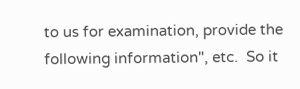to us for examination, provide the following information", etc.  So it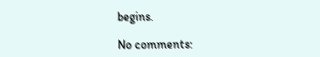begins.

No comments: